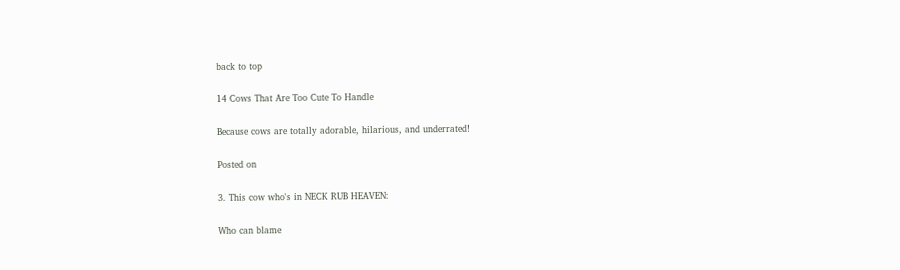back to top

14 Cows That Are Too Cute To Handle

Because cows are totally adorable, hilarious, and underrated!

Posted on

3. This cow who's in NECK RUB HEAVEN:

Who can blame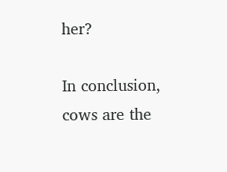her?

In conclusion, cows are the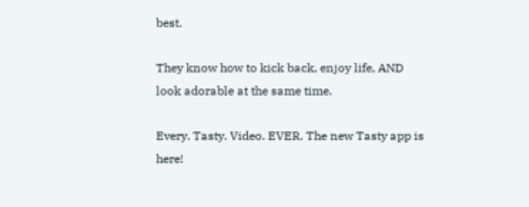best.

They know how to kick back, enjoy life, AND look adorable at the same time.

Every. Tasty. Video. EVER. The new Tasty app is here!